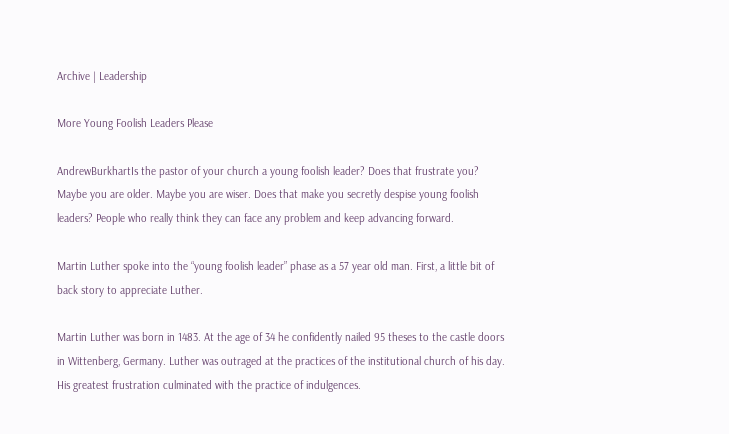Archive | Leadership

More Young Foolish Leaders Please

AndrewBurkhartIs the pastor of your church a young foolish leader? Does that frustrate you? Maybe you are older. Maybe you are wiser. Does that make you secretly despise young foolish leaders? People who really think they can face any problem and keep advancing forward.

Martin Luther spoke into the “young foolish leader” phase as a 57 year old man. First, a little bit of back story to appreciate Luther.

Martin Luther was born in 1483. At the age of 34 he confidently nailed 95 theses to the castle doors in Wittenberg, Germany. Luther was outraged at the practices of the institutional church of his day. His greatest frustration culminated with the practice of indulgences.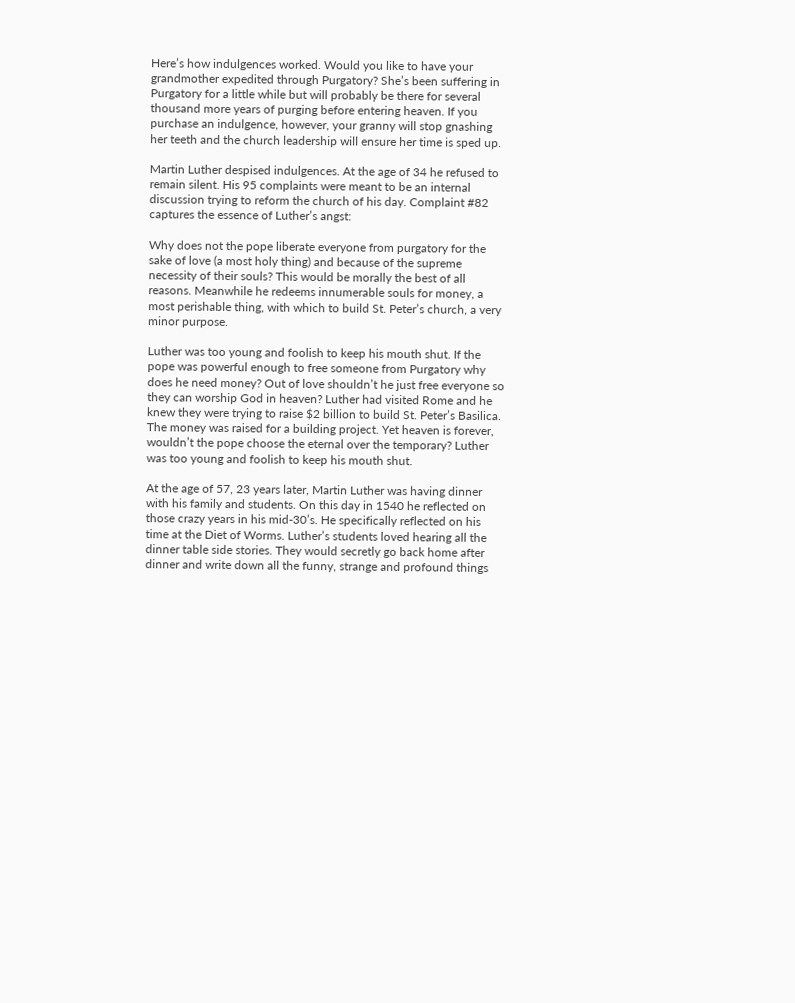Here’s how indulgences worked. Would you like to have your grandmother expedited through Purgatory? She’s been suffering in Purgatory for a little while but will probably be there for several thousand more years of purging before entering heaven. If you purchase an indulgence, however, your granny will stop gnashing her teeth and the church leadership will ensure her time is sped up.

Martin Luther despised indulgences. At the age of 34 he refused to remain silent. His 95 complaints were meant to be an internal discussion trying to reform the church of his day. Complaint #82 captures the essence of Luther’s angst:

Why does not the pope liberate everyone from purgatory for the sake of love (a most holy thing) and because of the supreme necessity of their souls? This would be morally the best of all reasons. Meanwhile he redeems innumerable souls for money, a most perishable thing, with which to build St. Peter’s church, a very minor purpose.

Luther was too young and foolish to keep his mouth shut. If the pope was powerful enough to free someone from Purgatory why does he need money? Out of love shouldn’t he just free everyone so they can worship God in heaven? Luther had visited Rome and he knew they were trying to raise $2 billion to build St. Peter’s Basilica. The money was raised for a building project. Yet heaven is forever, wouldn’t the pope choose the eternal over the temporary? Luther was too young and foolish to keep his mouth shut.

At the age of 57, 23 years later, Martin Luther was having dinner with his family and students. On this day in 1540 he reflected on those crazy years in his mid-30’s. He specifically reflected on his time at the Diet of Worms. Luther’s students loved hearing all the dinner table side stories. They would secretly go back home after dinner and write down all the funny, strange and profound things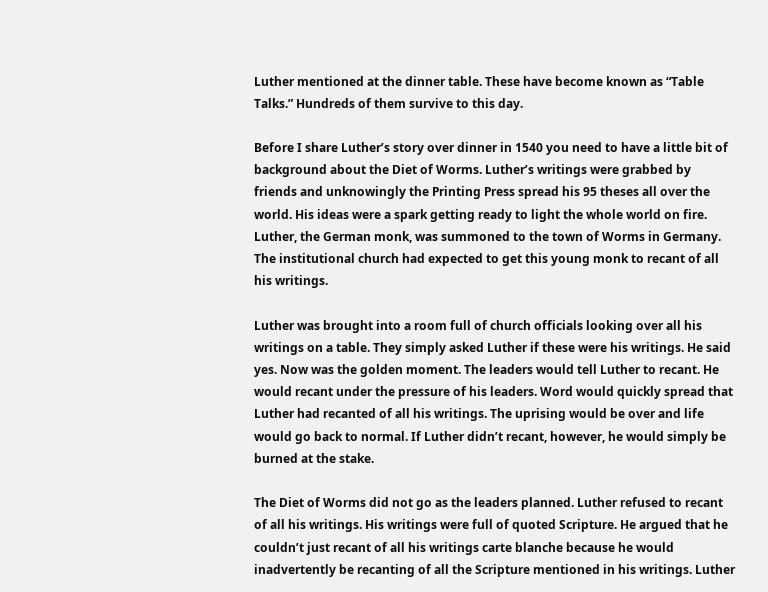Luther mentioned at the dinner table. These have become known as “Table Talks.” Hundreds of them survive to this day.

Before I share Luther’s story over dinner in 1540 you need to have a little bit of background about the Diet of Worms. Luther’s writings were grabbed by friends and unknowingly the Printing Press spread his 95 theses all over the world. His ideas were a spark getting ready to light the whole world on fire. Luther, the German monk, was summoned to the town of Worms in Germany. The institutional church had expected to get this young monk to recant of all his writings.

Luther was brought into a room full of church officials looking over all his writings on a table. They simply asked Luther if these were his writings. He said yes. Now was the golden moment. The leaders would tell Luther to recant. He would recant under the pressure of his leaders. Word would quickly spread that Luther had recanted of all his writings. The uprising would be over and life would go back to normal. If Luther didn’t recant, however, he would simply be burned at the stake.

The Diet of Worms did not go as the leaders planned. Luther refused to recant of all his writings. His writings were full of quoted Scripture. He argued that he couldn’t just recant of all his writings carte blanche because he would inadvertently be recanting of all the Scripture mentioned in his writings. Luther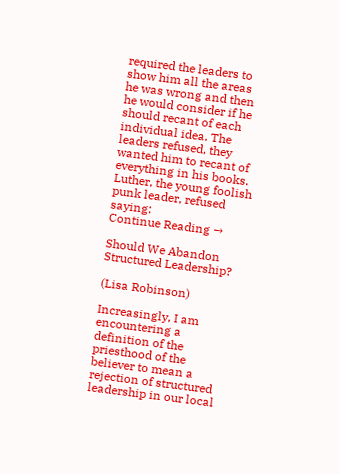required the leaders to show him all the areas he was wrong and then he would consider if he should recant of each individual idea. The leaders refused, they wanted him to recant of everything in his books. Luther, the young foolish punk leader, refused saying:
Continue Reading →

Should We Abandon Structured Leadership?

(Lisa Robinson)

Increasingly, I am encountering a definition of the priesthood of the believer to mean a rejection of structured leadership in our local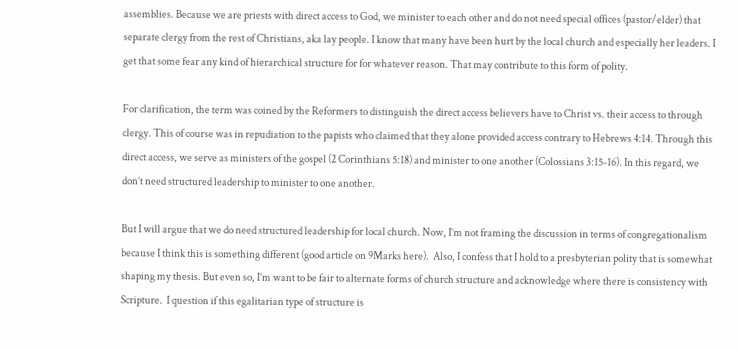assemblies. Because we are priests with direct access to God, we minister to each other and do not need special offices (pastor/elder) that separate clergy from the rest of Christians, aka lay people. I know that many have been hurt by the local church and especially her leaders. I get that some fear any kind of hierarchical structure for for whatever reason. That may contribute to this form of polity.

For clarification, the term was coined by the Reformers to distinguish the direct access believers have to Christ vs. their access to through clergy. This of course was in repudiation to the papists who claimed that they alone provided access contrary to Hebrews 4:14. Through this direct access, we serve as ministers of the gospel (2 Corinthians 5:18) and minister to one another (Colossians 3:15-16). In this regard, we don’t need structured leadership to minister to one another.

But I will argue that we do need structured leadership for local church. Now, I’m not framing the discussion in terms of congregationalism because I think this is something different (good article on 9Marks here).  Also, I confess that I hold to a presbyterian polity that is somewhat shaping my thesis. But even so, I’m want to be fair to alternate forms of church structure and acknowledge where there is consistency with Scripture.  I question if this egalitarian type of structure is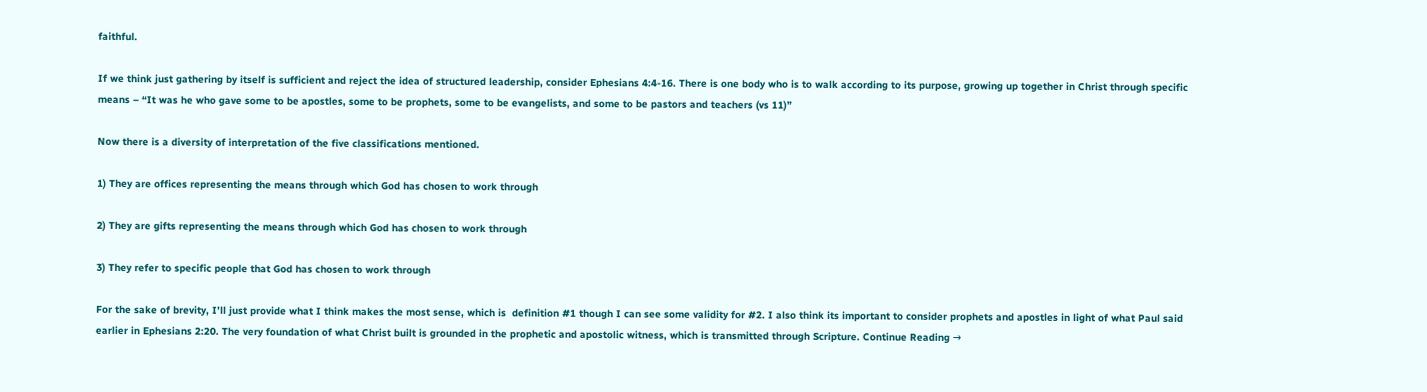faithful.

If we think just gathering by itself is sufficient and reject the idea of structured leadership, consider Ephesians 4:4-16. There is one body who is to walk according to its purpose, growing up together in Christ through specific means – “It was he who gave some to be apostles, some to be prophets, some to be evangelists, and some to be pastors and teachers (vs 11)”

Now there is a diversity of interpretation of the five classifications mentioned.

1) They are offices representing the means through which God has chosen to work through

2) They are gifts representing the means through which God has chosen to work through

3) They refer to specific people that God has chosen to work through

For the sake of brevity, I’ll just provide what I think makes the most sense, which is  definition #1 though I can see some validity for #2. I also think its important to consider prophets and apostles in light of what Paul said earlier in Ephesians 2:20. The very foundation of what Christ built is grounded in the prophetic and apostolic witness, which is transmitted through Scripture. Continue Reading →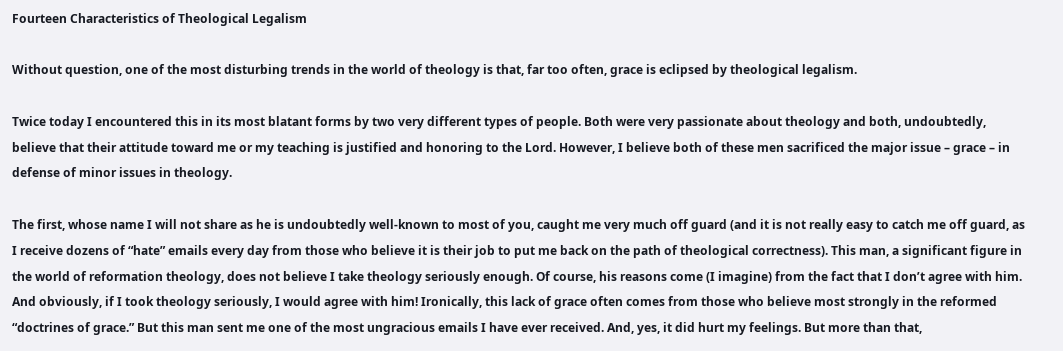Fourteen Characteristics of Theological Legalism

Without question, one of the most disturbing trends in the world of theology is that, far too often, grace is eclipsed by theological legalism.

Twice today I encountered this in its most blatant forms by two very different types of people. Both were very passionate about theology and both, undoubtedly, believe that their attitude toward me or my teaching is justified and honoring to the Lord. However, I believe both of these men sacrificed the major issue – grace – in defense of minor issues in theology.

The first, whose name I will not share as he is undoubtedly well-known to most of you, caught me very much off guard (and it is not really easy to catch me off guard, as I receive dozens of “hate” emails every day from those who believe it is their job to put me back on the path of theological correctness). This man, a significant figure in the world of reformation theology, does not believe I take theology seriously enough. Of course, his reasons come (I imagine) from the fact that I don’t agree with him. And obviously, if I took theology seriously, I would agree with him! Ironically, this lack of grace often comes from those who believe most strongly in the reformed “doctrines of grace.” But this man sent me one of the most ungracious emails I have ever received. And, yes, it did hurt my feelings. But more than that,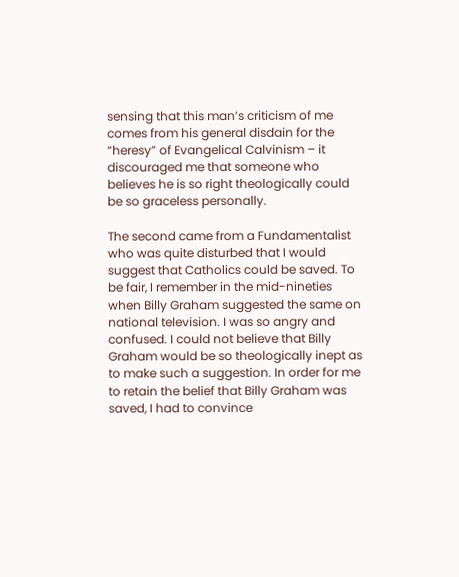sensing that this man’s criticism of me comes from his general disdain for the “heresy” of Evangelical Calvinism – it discouraged me that someone who believes he is so right theologically could be so graceless personally.

The second came from a Fundamentalist who was quite disturbed that I would suggest that Catholics could be saved. To be fair, I remember in the mid-nineties when Billy Graham suggested the same on national television. I was so angry and confused. I could not believe that Billy Graham would be so theologically inept as to make such a suggestion. In order for me to retain the belief that Billy Graham was saved, I had to convince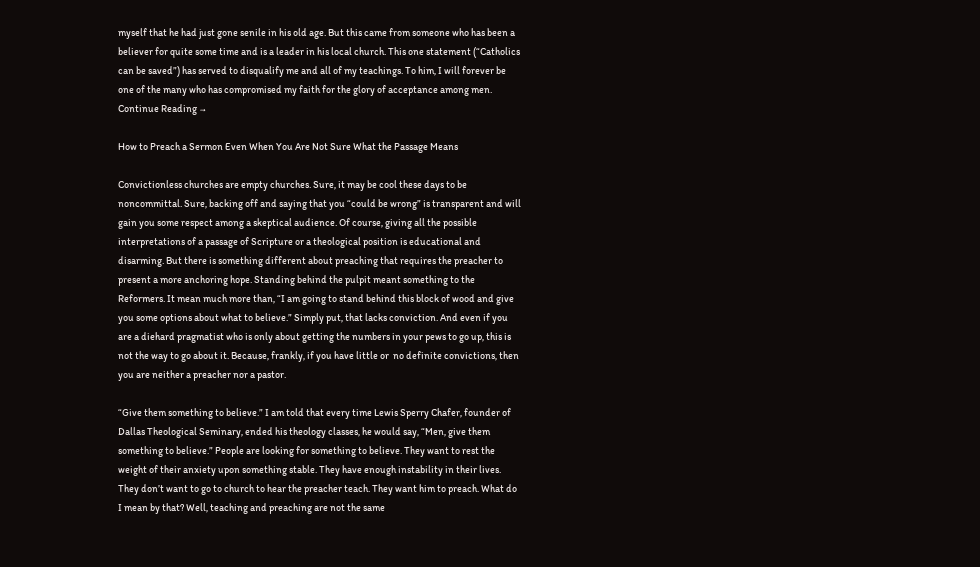myself that he had just gone senile in his old age. But this came from someone who has been a believer for quite some time and is a leader in his local church. This one statement (“Catholics can be saved”) has served to disqualify me and all of my teachings. To him, I will forever be one of the many who has compromised my faith for the glory of acceptance among men. Continue Reading →

How to Preach a Sermon Even When You Are Not Sure What the Passage Means

Convictionless churches are empty churches. Sure, it may be cool these days to be noncommittal. Sure, backing off and saying that you “could be wrong” is transparent and will gain you some respect among a skeptical audience. Of course, giving all the possible interpretations of a passage of Scripture or a theological position is educational and disarming. But there is something different about preaching that requires the preacher to present a more anchoring hope. Standing behind the pulpit meant something to the Reformers. It mean much more than, “I am going to stand behind this block of wood and give you some options about what to believe.” Simply put, that lacks conviction. And even if you are a diehard pragmatist who is only about getting the numbers in your pews to go up, this is not the way to go about it. Because, frankly, if you have little or  no definite convictions, then you are neither a preacher nor a pastor.

“Give them something to believe.” I am told that every time Lewis Sperry Chafer, founder of Dallas Theological Seminary, ended his theology classes, he would say, “Men, give them something to believe.” People are looking for something to believe. They want to rest the weight of their anxiety upon something stable. They have enough instability in their lives. They don’t want to go to church to hear the preacher teach. They want him to preach. What do I mean by that? Well, teaching and preaching are not the same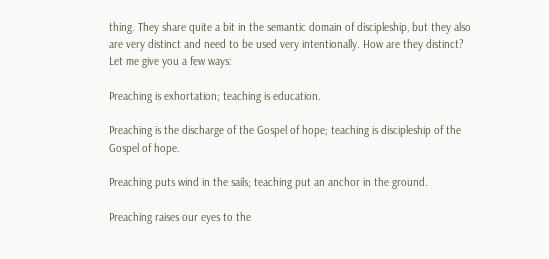thing. They share quite a bit in the semantic domain of discipleship, but they also are very distinct and need to be used very intentionally. How are they distinct? Let me give you a few ways:

Preaching is exhortation; teaching is education.

Preaching is the discharge of the Gospel of hope; teaching is discipleship of the Gospel of hope.

Preaching puts wind in the sails; teaching put an anchor in the ground.

Preaching raises our eyes to the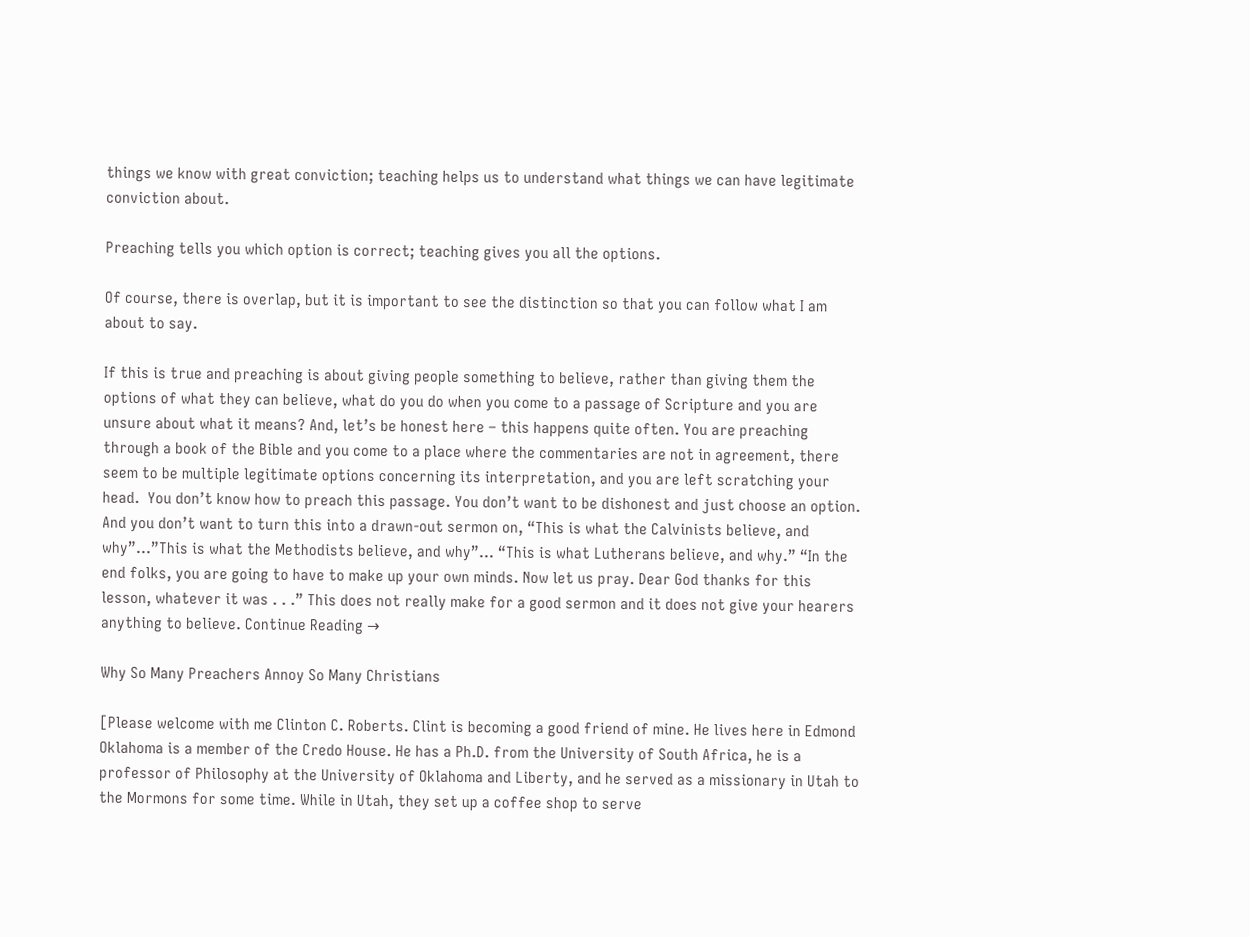things we know with great conviction; teaching helps us to understand what things we can have legitimate conviction about.

Preaching tells you which option is correct; teaching gives you all the options.

Of course, there is overlap, but it is important to see the distinction so that you can follow what I am about to say.

If this is true and preaching is about giving people something to believe, rather than giving them the options of what they can believe, what do you do when you come to a passage of Scripture and you are unsure about what it means? And, let’s be honest here – this happens quite often. You are preaching through a book of the Bible and you come to a place where the commentaries are not in agreement, there seem to be multiple legitimate options concerning its interpretation, and you are left scratching your head.  You don’t know how to preach this passage. You don’t want to be dishonest and just choose an option. And you don’t want to turn this into a drawn-out sermon on, “This is what the Calvinists believe, and why”…”This is what the Methodists believe, and why”… “This is what Lutherans believe, and why.” “In the end folks, you are going to have to make up your own minds. Now let us pray. Dear God thanks for this lesson, whatever it was . . .” This does not really make for a good sermon and it does not give your hearers anything to believe. Continue Reading →

Why So Many Preachers Annoy So Many Christians

[Please welcome with me Clinton C. Roberts. Clint is becoming a good friend of mine. He lives here in Edmond Oklahoma is a member of the Credo House. He has a Ph.D. from the University of South Africa, he is a professor of Philosophy at the University of Oklahoma and Liberty, and he served as a missionary in Utah to the Mormons for some time. While in Utah, they set up a coffee shop to serve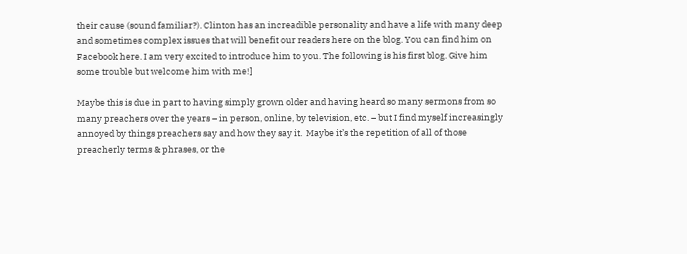their cause (sound familiar?). Clinton has an increadible personality and have a life with many deep and sometimes complex issues that will benefit our readers here on the blog. You can find him on Facebook here. I am very excited to introduce him to you. The following is his first blog. Give him some trouble but welcome him with me!]

Maybe this is due in part to having simply grown older and having heard so many sermons from so many preachers over the years – in person, online, by television, etc. – but I find myself increasingly annoyed by things preachers say and how they say it.  Maybe it’s the repetition of all of those preacherly terms & phrases, or the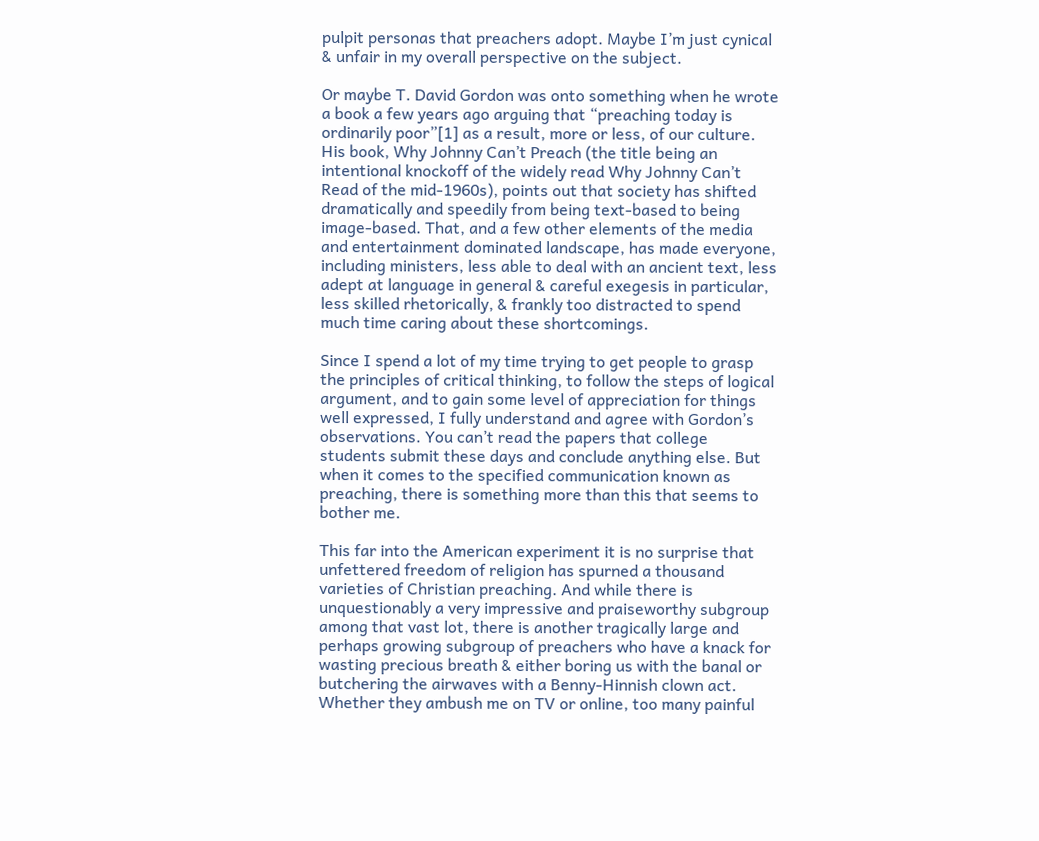pulpit personas that preachers adopt. Maybe I’m just cynical & unfair in my overall perspective on the subject.

Or maybe T. David Gordon was onto something when he wrote a book a few years ago arguing that “preaching today is ordinarily poor”[1] as a result, more or less, of our culture.  His book, Why Johnny Can’t Preach (the title being an intentional knockoff of the widely read Why Johnny Can’t Read of the mid-1960s), points out that society has shifted dramatically and speedily from being text-based to being image-based. That, and a few other elements of the media and entertainment dominated landscape, has made everyone, including ministers, less able to deal with an ancient text, less adept at language in general & careful exegesis in particular, less skilled rhetorically, & frankly too distracted to spend much time caring about these shortcomings.

Since I spend a lot of my time trying to get people to grasp the principles of critical thinking, to follow the steps of logical argument, and to gain some level of appreciation for things well expressed, I fully understand and agree with Gordon’s observations. You can’t read the papers that college students submit these days and conclude anything else. But when it comes to the specified communication known as preaching, there is something more than this that seems to bother me.

This far into the American experiment it is no surprise that unfettered freedom of religion has spurned a thousand varieties of Christian preaching. And while there is unquestionably a very impressive and praiseworthy subgroup among that vast lot, there is another tragically large and perhaps growing subgroup of preachers who have a knack for wasting precious breath & either boring us with the banal or butchering the airwaves with a Benny-Hinnish clown act. Whether they ambush me on TV or online, too many painful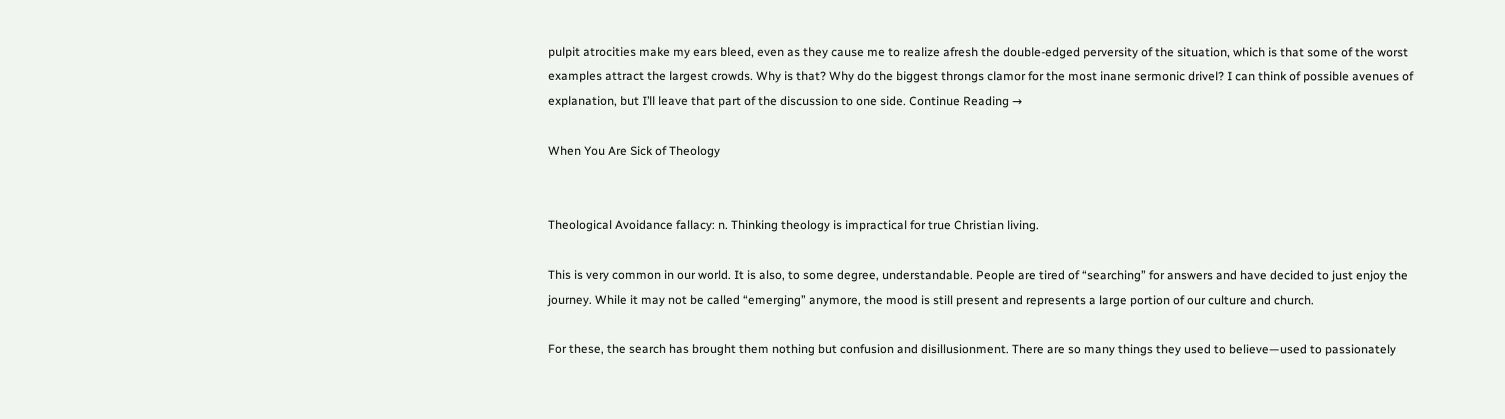pulpit atrocities make my ears bleed, even as they cause me to realize afresh the double-edged perversity of the situation, which is that some of the worst examples attract the largest crowds. Why is that? Why do the biggest throngs clamor for the most inane sermonic drivel? I can think of possible avenues of explanation, but I’ll leave that part of the discussion to one side. Continue Reading →

When You Are Sick of Theology


Theological Avoidance fallacy: n. Thinking theology is impractical for true Christian living.

This is very common in our world. It is also, to some degree, understandable. People are tired of “searching” for answers and have decided to just enjoy the journey. While it may not be called “emerging” anymore, the mood is still present and represents a large portion of our culture and church.

For these, the search has brought them nothing but confusion and disillusionment. There are so many things they used to believe—used to passionately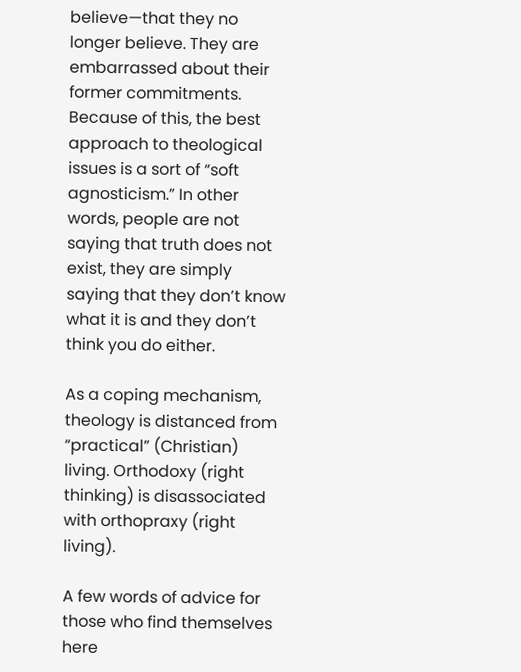believe—that they no longer believe. They are embarrassed about their former commitments. Because of this, the best approach to theological issues is a sort of “soft agnosticism.” In other words, people are not saying that truth does not exist, they are simply saying that they don’t know what it is and they don’t think you do either.

As a coping mechanism, theology is distanced from “practical” (Christian) living. Orthodoxy (right thinking) is disassociated with orthopraxy (right living).

A few words of advice for those who find themselves here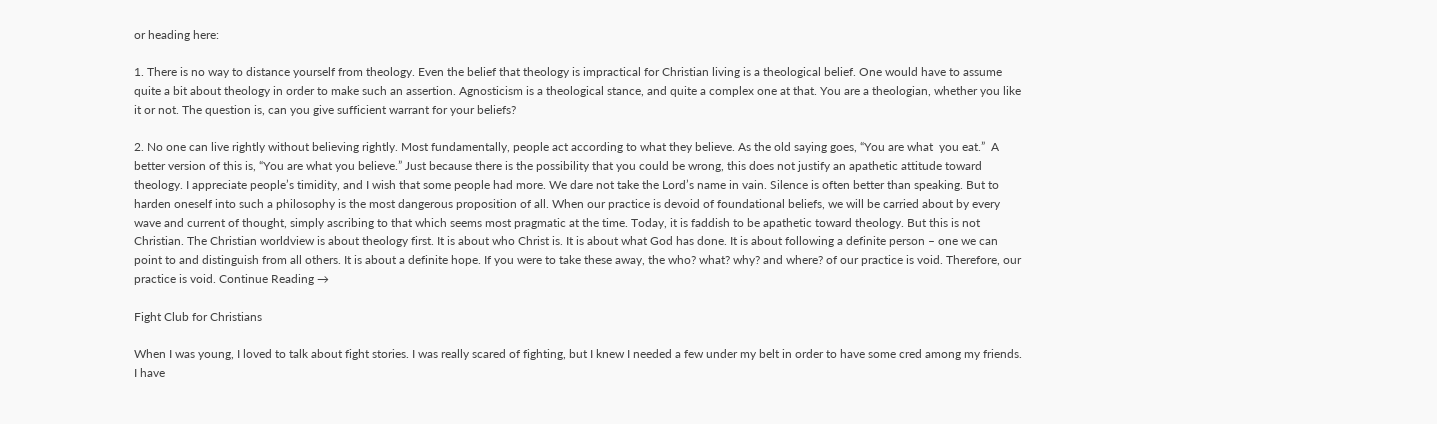or heading here:

1. There is no way to distance yourself from theology. Even the belief that theology is impractical for Christian living is a theological belief. One would have to assume quite a bit about theology in order to make such an assertion. Agnosticism is a theological stance, and quite a complex one at that. You are a theologian, whether you like it or not. The question is, can you give sufficient warrant for your beliefs?

2. No one can live rightly without believing rightly. Most fundamentally, people act according to what they believe. As the old saying goes, “You are what  you eat.”  A better version of this is, “You are what you believe.” Just because there is the possibility that you could be wrong, this does not justify an apathetic attitude toward theology. I appreciate people’s timidity, and I wish that some people had more. We dare not take the Lord’s name in vain. Silence is often better than speaking. But to harden oneself into such a philosophy is the most dangerous proposition of all. When our practice is devoid of foundational beliefs, we will be carried about by every wave and current of thought, simply ascribing to that which seems most pragmatic at the time. Today, it is faddish to be apathetic toward theology. But this is not Christian. The Christian worldview is about theology first. It is about who Christ is. It is about what God has done. It is about following a definite person – one we can point to and distinguish from all others. It is about a definite hope. If you were to take these away, the who? what? why? and where? of our practice is void. Therefore, our practice is void. Continue Reading →

Fight Club for Christians

When I was young, I loved to talk about fight stories. I was really scared of fighting, but I knew I needed a few under my belt in order to have some cred among my friends. I have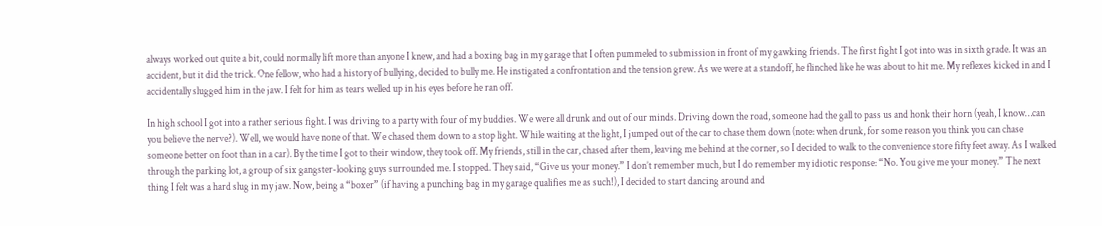always worked out quite a bit, could normally lift more than anyone I knew, and had a boxing bag in my garage that I often pummeled to submission in front of my gawking friends. The first fight I got into was in sixth grade. It was an accident, but it did the trick. One fellow, who had a history of bullying, decided to bully me. He instigated a confrontation and the tension grew. As we were at a standoff, he flinched like he was about to hit me. My reflexes kicked in and I accidentally slugged him in the jaw. I felt for him as tears welled up in his eyes before he ran off.

In high school I got into a rather serious fight. I was driving to a party with four of my buddies. We were all drunk and out of our minds. Driving down the road, someone had the gall to pass us and honk their horn (yeah, I know…can you believe the nerve?). Well, we would have none of that. We chased them down to a stop light. While waiting at the light, I jumped out of the car to chase them down (note: when drunk, for some reason you think you can chase someone better on foot than in a car). By the time I got to their window, they took off. My friends, still in the car, chased after them, leaving me behind at the corner, so I decided to walk to the convenience store fifty feet away. As I walked through the parking lot, a group of six gangster-looking guys surrounded me. I stopped. They said, “Give us your money.” I don’t remember much, but I do remember my idiotic response: “No. You give me your money.” The next thing I felt was a hard slug in my jaw. Now, being a “boxer” (if having a punching bag in my garage qualifies me as such!), I decided to start dancing around and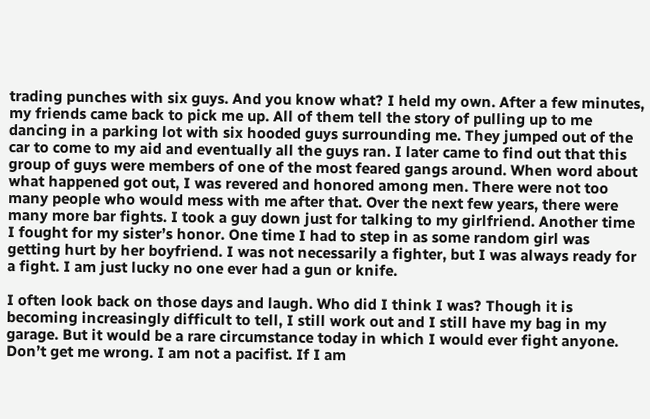trading punches with six guys. And you know what? I held my own. After a few minutes, my friends came back to pick me up. All of them tell the story of pulling up to me dancing in a parking lot with six hooded guys surrounding me. They jumped out of the car to come to my aid and eventually all the guys ran. I later came to find out that this group of guys were members of one of the most feared gangs around. When word about what happened got out, I was revered and honored among men. There were not too many people who would mess with me after that. Over the next few years, there were many more bar fights. I took a guy down just for talking to my girlfriend. Another time I fought for my sister’s honor. One time I had to step in as some random girl was getting hurt by her boyfriend. I was not necessarily a fighter, but I was always ready for a fight. I am just lucky no one ever had a gun or knife.

I often look back on those days and laugh. Who did I think I was? Though it is becoming increasingly difficult to tell, I still work out and I still have my bag in my garage. But it would be a rare circumstance today in which I would ever fight anyone. Don’t get me wrong. I am not a pacifist. If I am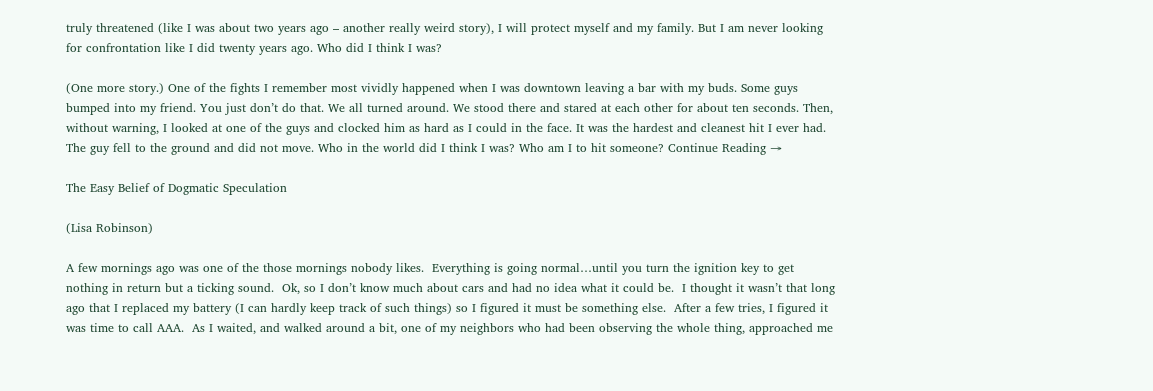truly threatened (like I was about two years ago – another really weird story), I will protect myself and my family. But I am never looking for confrontation like I did twenty years ago. Who did I think I was?

(One more story.) One of the fights I remember most vividly happened when I was downtown leaving a bar with my buds. Some guys bumped into my friend. You just don’t do that. We all turned around. We stood there and stared at each other for about ten seconds. Then, without warning, I looked at one of the guys and clocked him as hard as I could in the face. It was the hardest and cleanest hit I ever had. The guy fell to the ground and did not move. Who in the world did I think I was? Who am I to hit someone? Continue Reading →

The Easy Belief of Dogmatic Speculation

(Lisa Robinson)

A few mornings ago was one of the those mornings nobody likes.  Everything is going normal…until you turn the ignition key to get nothing in return but a ticking sound.  Ok, so I don’t know much about cars and had no idea what it could be.  I thought it wasn’t that long ago that I replaced my battery (I can hardly keep track of such things) so I figured it must be something else.  After a few tries, I figured it was time to call AAA.  As I waited, and walked around a bit, one of my neighbors who had been observing the whole thing, approached me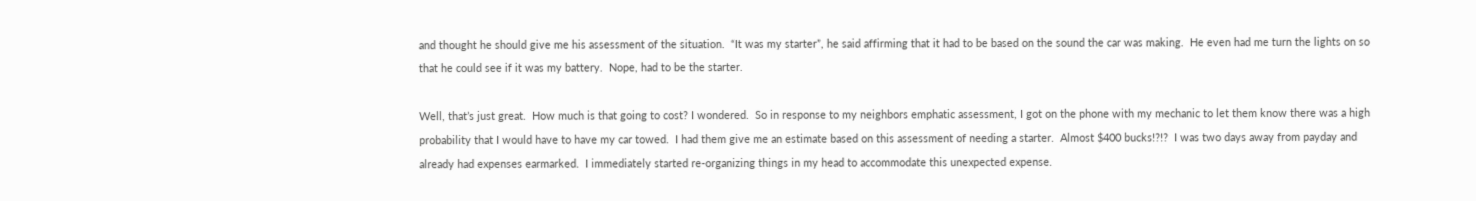and thought he should give me his assessment of the situation.  “It was my starter”, he said affirming that it had to be based on the sound the car was making.  He even had me turn the lights on so that he could see if it was my battery.  Nope, had to be the starter.

Well, that’s just great.  How much is that going to cost? I wondered.  So in response to my neighbors emphatic assessment, I got on the phone with my mechanic to let them know there was a high probability that I would have to have my car towed.  I had them give me an estimate based on this assessment of needing a starter.  Almost $400 bucks!?!?  I was two days away from payday and already had expenses earmarked.  I immediately started re-organizing things in my head to accommodate this unexpected expense.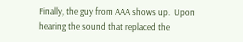Finally, the guy from AAA shows up.  Upon hearing the sound that replaced the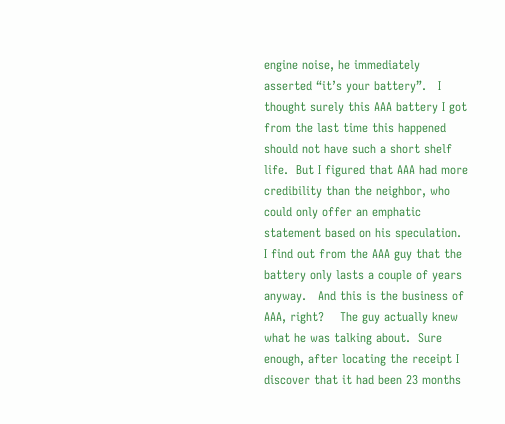engine noise, he immediately asserted “it’s your battery”.   I thought surely this AAA battery I got from the last time this happened should not have such a short shelf life.  But I figured that AAA had more credibility than the neighbor, who could only offer an emphatic statement based on his speculation.    I find out from the AAA guy that the battery only lasts a couple of years anyway.   And this is the business of AAA, right?    The guy actually knew what he was talking about.  Sure enough, after locating the receipt I discover that it had been 23 months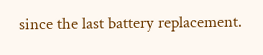since the last battery replacement.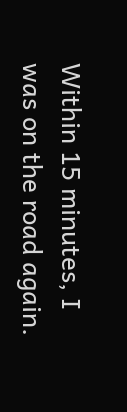Within 15 minutes, I was on the road again.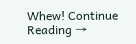Whew! Continue Reading →